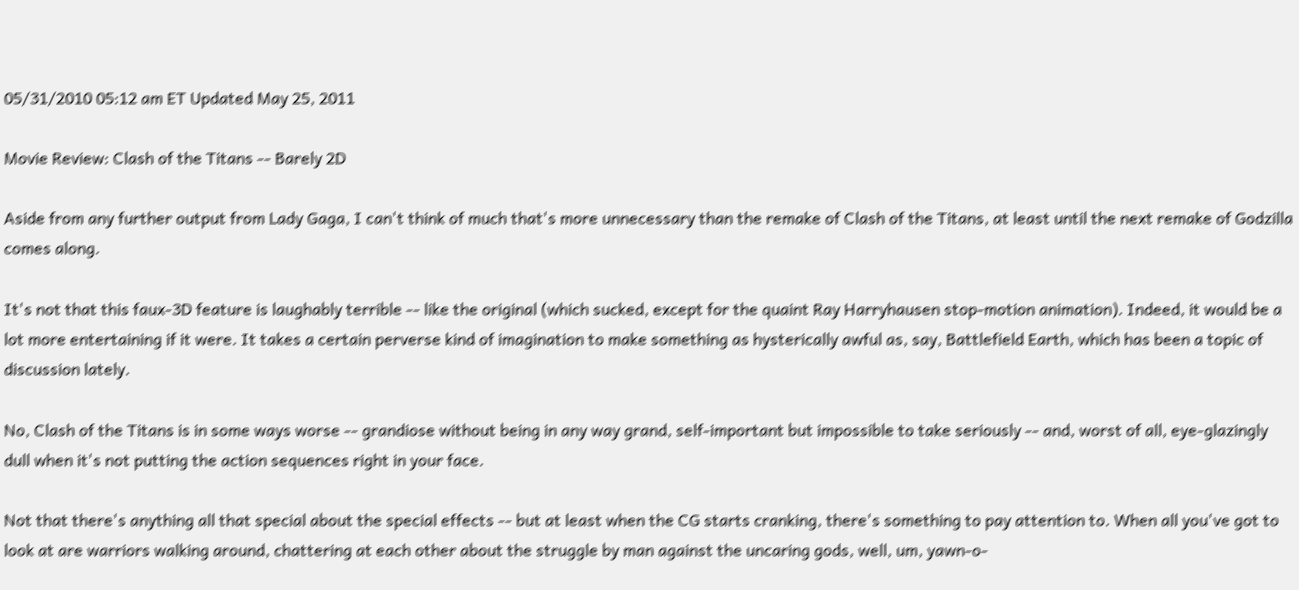05/31/2010 05:12 am ET Updated May 25, 2011

Movie Review: Clash of the Titans -- Barely 2D

Aside from any further output from Lady Gaga, I can't think of much that's more unnecessary than the remake of Clash of the Titans, at least until the next remake of Godzilla comes along.

It's not that this faux-3D feature is laughably terrible -- like the original (which sucked, except for the quaint Ray Harryhausen stop-motion animation). Indeed, it would be a lot more entertaining if it were. It takes a certain perverse kind of imagination to make something as hysterically awful as, say, Battlefield Earth, which has been a topic of discussion lately.

No, Clash of the Titans is in some ways worse -- grandiose without being in any way grand, self-important but impossible to take seriously -- and, worst of all, eye-glazingly dull when it's not putting the action sequences right in your face.

Not that there's anything all that special about the special effects -- but at least when the CG starts cranking, there's something to pay attention to. When all you've got to look at are warriors walking around, chattering at each other about the struggle by man against the uncaring gods, well, um, yawn-o-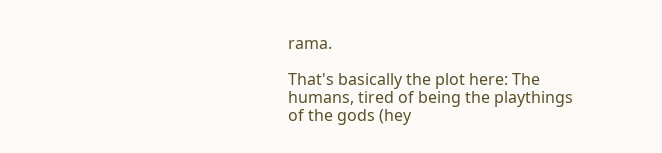rama.

That's basically the plot here: The humans, tired of being the playthings of the gods (hey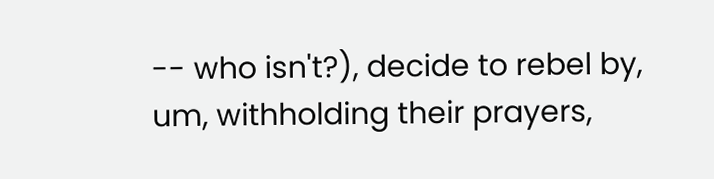-- who isn't?), decide to rebel by, um, withholding their prayers,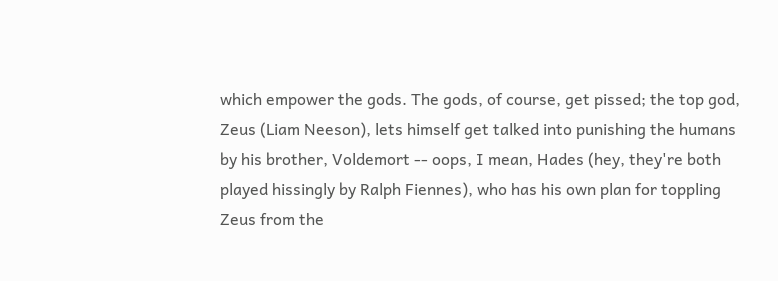which empower the gods. The gods, of course, get pissed; the top god, Zeus (Liam Neeson), lets himself get talked into punishing the humans by his brother, Voldemort -- oops, I mean, Hades (hey, they're both played hissingly by Ralph Fiennes), who has his own plan for toppling Zeus from the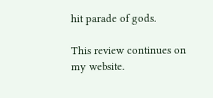hit parade of gods.

This review continues on my website.